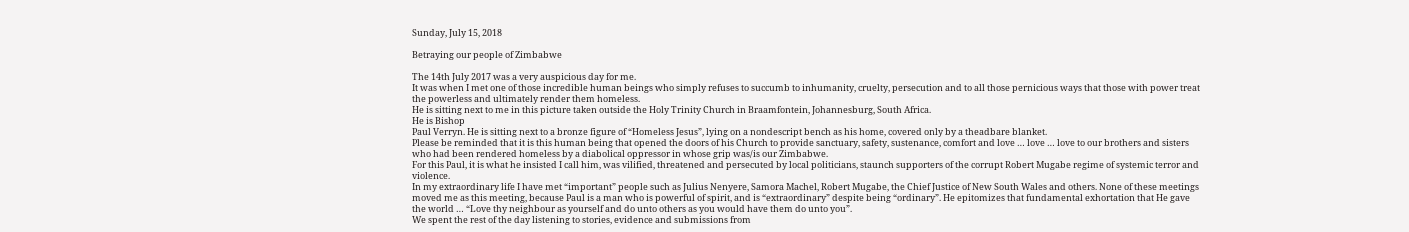Sunday, July 15, 2018

Betraying our people of Zimbabwe

The 14th July 2017 was a very auspicious day for me.
It was when I met one of those incredible human beings who simply refuses to succumb to inhumanity, cruelty, persecution and to all those pernicious ways that those with power treat the powerless and ultimately render them homeless.
He is sitting next to me in this picture taken outside the Holy Trinity Church in Braamfontein, Johannesburg, South Africa.
He is Bishop
Paul Verryn. He is sitting next to a bronze figure of “Homeless Jesus”, lying on a nondescript bench as his home, covered only by a theadbare blanket.
Please be reminded that it is this human being that opened the doors of his Church to provide sanctuary, safety, sustenance, comfort and love … love … love to our brothers and sisters who had been rendered homeless by a diabolical oppressor in whose grip was/is our Zimbabwe.
For this Paul, it is what he insisted I call him, was vilified, threatened and persecuted by local politicians, staunch supporters of the corrupt Robert Mugabe regime of systemic terror and violence.
In my extraordinary life I have met “important” people such as Julius Nenyere, Samora Machel, Robert Mugabe, the Chief Justice of New South Wales and others. None of these meetings moved me as this meeting, because Paul is a man who is powerful of spirit, and is “extraordinary” despite being “ordinary”. He epitomizes that fundamental exhortation that He gave the world … “Love thy neighbour as yourself and do unto others as you would have them do unto you”.
We spent the rest of the day listening to stories, evidence and submissions from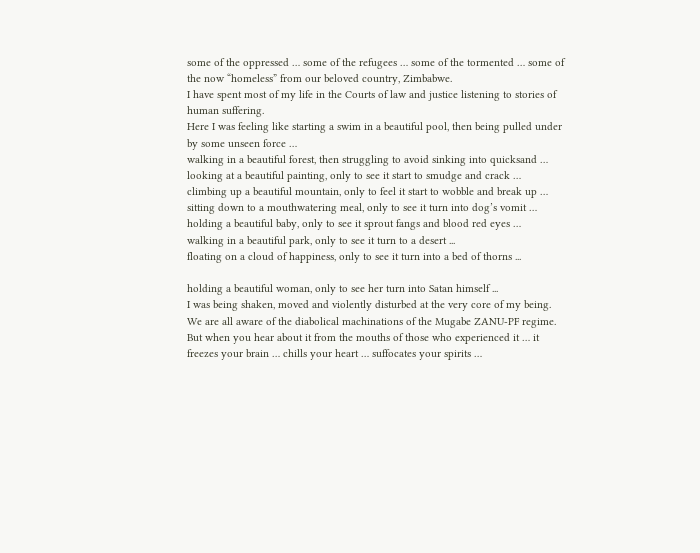some of the oppressed … some of the refugees … some of the tormented … some of the now “homeless” from our beloved country, Zimbabwe.
I have spent most of my life in the Courts of law and justice listening to stories of human suffering.
Here I was feeling like starting a swim in a beautiful pool, then being pulled under by some unseen force …
walking in a beautiful forest, then struggling to avoid sinking into quicksand …
looking at a beautiful painting, only to see it start to smudge and crack …
climbing up a beautiful mountain, only to feel it start to wobble and break up …
sitting down to a mouthwatering meal, only to see it turn into dog’s vomit …
holding a beautiful baby, only to see it sprout fangs and blood red eyes …
walking in a beautiful park, only to see it turn to a desert ...
floating on a cloud of happiness, only to see it turn into a bed of thorns ...

holding a beautiful woman, only to see her turn into Satan himself ...
I was being shaken, moved and violently disturbed at the very core of my being.
We are all aware of the diabolical machinations of the Mugabe ZANU-PF regime. But when you hear about it from the mouths of those who experienced it … it freezes your brain … chills your heart … suffocates your spirits …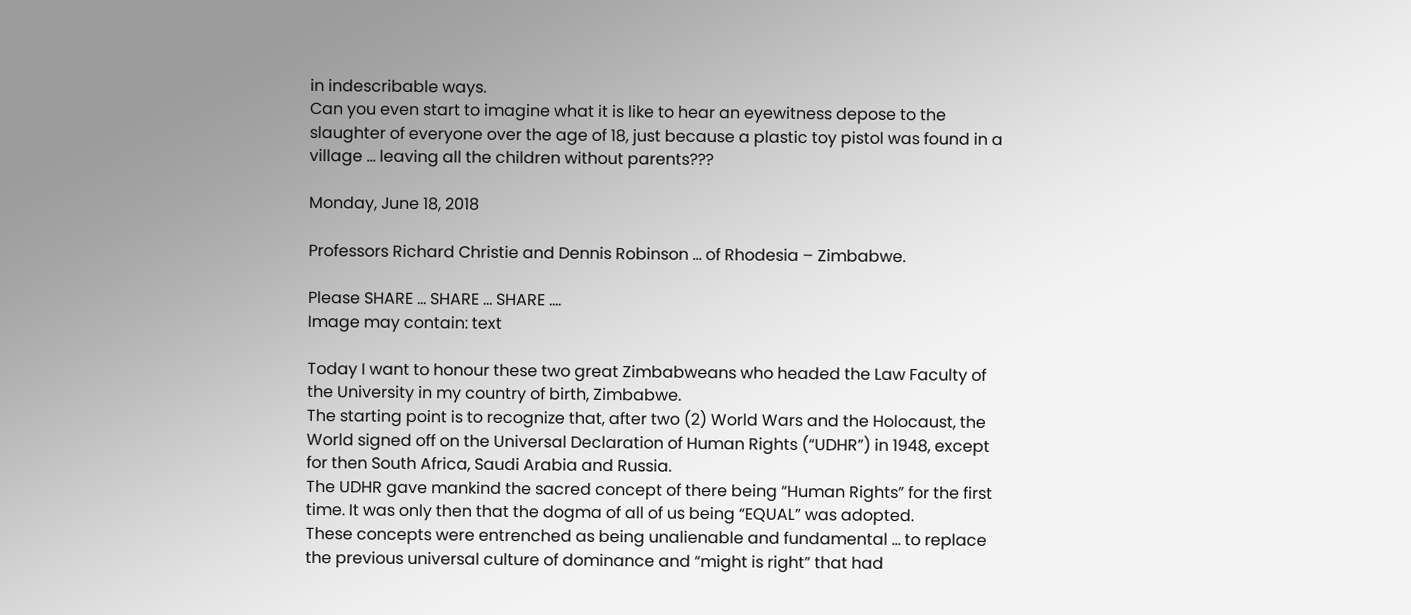in indescribable ways.
Can you even start to imagine what it is like to hear an eyewitness depose to the slaughter of everyone over the age of 18, just because a plastic toy pistol was found in a village ... leaving all the children without parents???

Monday, June 18, 2018

Professors Richard Christie and Dennis Robinson … of Rhodesia – Zimbabwe.

Please SHARE ... SHARE ... SHARE ....
Image may contain: text

Today I want to honour these two great Zimbabweans who headed the Law Faculty of the University in my country of birth, Zimbabwe.
The starting point is to recognize that, after two (2) World Wars and the Holocaust, the World signed off on the Universal Declaration of Human Rights (“UDHR”) in 1948, except for then South Africa, Saudi Arabia and Russia.
The UDHR gave mankind the sacred concept of there being “Human Rights” for the first time. It was only then that the dogma of all of us being “EQUAL” was adopted.
These concepts were entrenched as being unalienable and fundamental … to replace the previous universal culture of dominance and “might is right” that had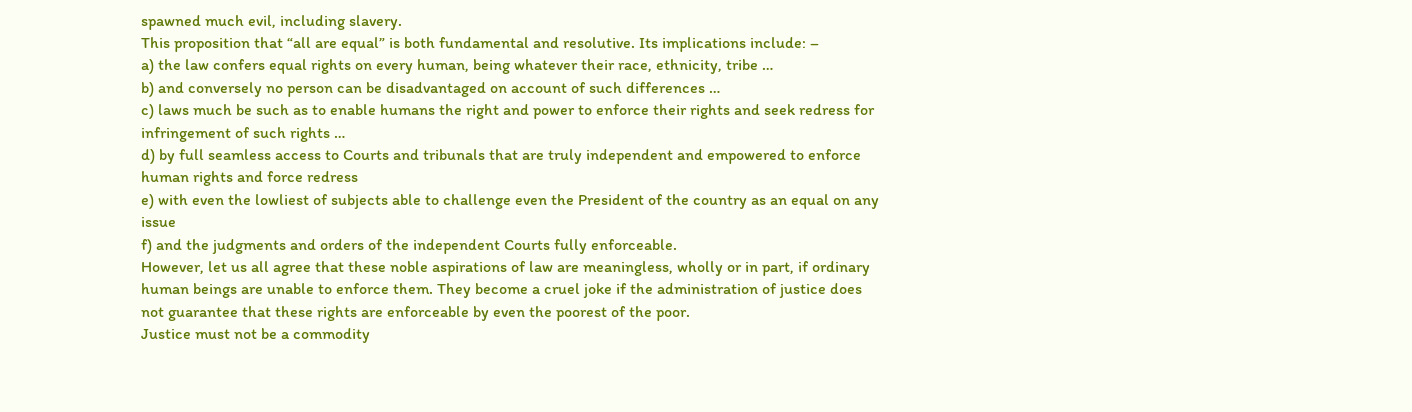spawned much evil, including slavery.
This proposition that “all are equal” is both fundamental and resolutive. Its implications include: –
a) the law confers equal rights on every human, being whatever their race, ethnicity, tribe …
b) and conversely no person can be disadvantaged on account of such differences …
c) laws much be such as to enable humans the right and power to enforce their rights and seek redress for infringement of such rights …
d) by full seamless access to Courts and tribunals that are truly independent and empowered to enforce human rights and force redress
e) with even the lowliest of subjects able to challenge even the President of the country as an equal on any issue
f) and the judgments and orders of the independent Courts fully enforceable.
However, let us all agree that these noble aspirations of law are meaningless, wholly or in part, if ordinary human beings are unable to enforce them. They become a cruel joke if the administration of justice does not guarantee that these rights are enforceable by even the poorest of the poor.
Justice must not be a commodity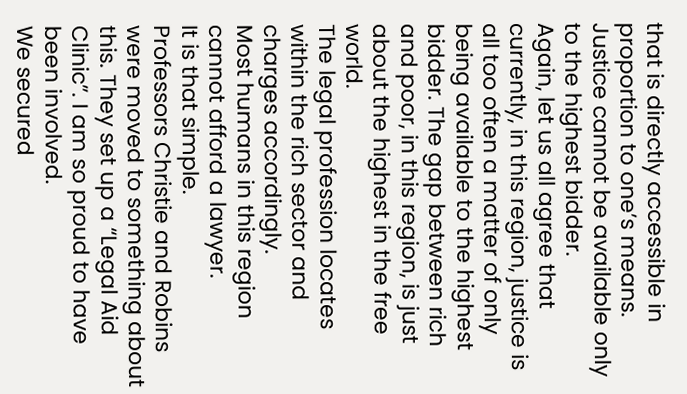that is directly accessible in proportion to one’s means.
Justice cannot be available only to the highest bidder.
Again, let us all agree that currently, in this region, justice is all too often a matter of only being available to the highest bidder. The gap between rich and poor, in this region, is just about the highest in the free world.
The legal profession locates within the rich sector and charges accordingly.
Most humans in this region cannot afford a lawyer.
It is that simple.
Professors Christie and Robins were moved to something about this. They set up a “Legal Aid Clinic”. I am so proud to have been involved.
We secured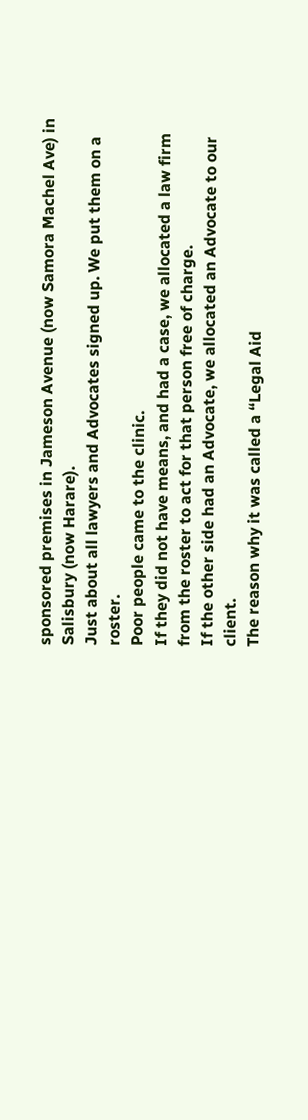sponsored premises in Jameson Avenue (now Samora Machel Ave) in Salisbury (now Harare).
Just about all lawyers and Advocates signed up. We put them on a roster.
Poor people came to the clinic.
If they did not have means, and had a case, we allocated a law firm from the roster to act for that person free of charge.
If the other side had an Advocate, we allocated an Advocate to our client.
The reason why it was called a “Legal Aid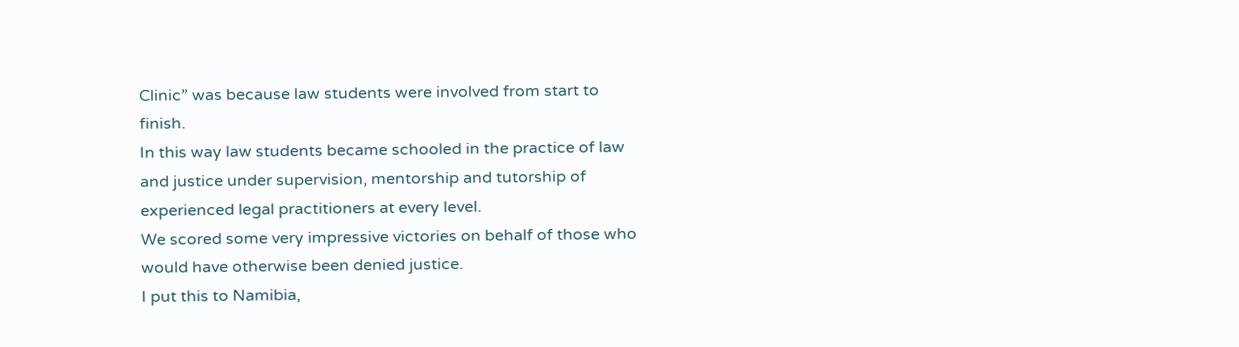Clinic” was because law students were involved from start to finish.
In this way law students became schooled in the practice of law and justice under supervision, mentorship and tutorship of experienced legal practitioners at every level.
We scored some very impressive victories on behalf of those who would have otherwise been denied justice.
I put this to Namibia,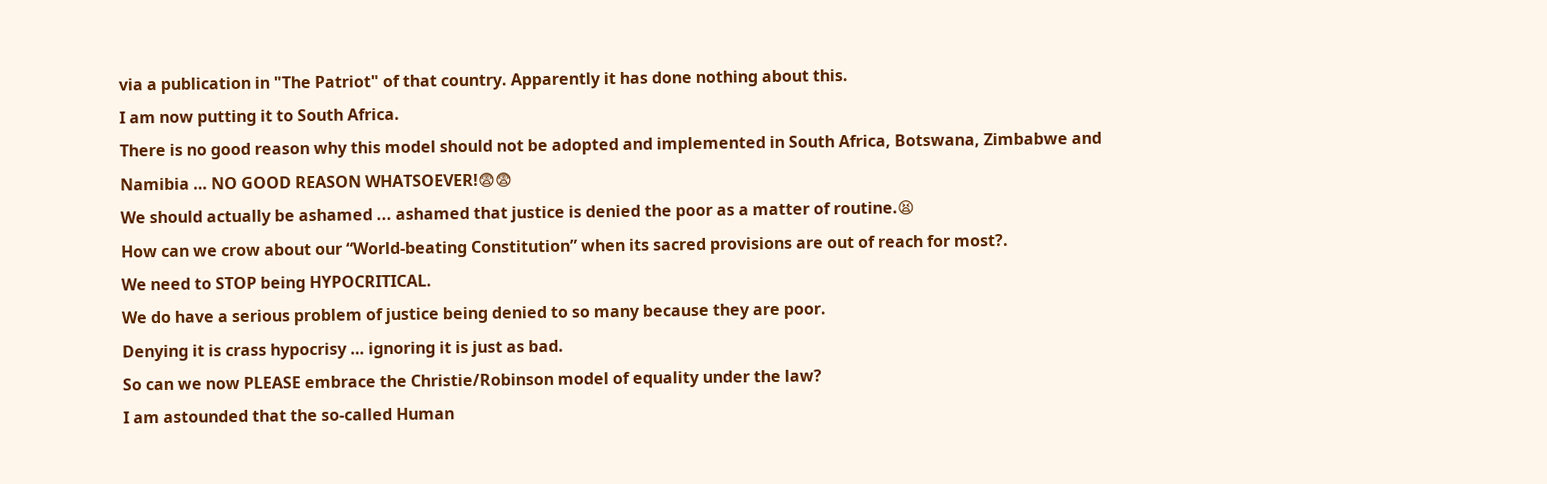via a publication in "The Patriot" of that country. Apparently it has done nothing about this.
I am now putting it to South Africa.
There is no good reason why this model should not be adopted and implemented in South Africa, Botswana, Zimbabwe and Namibia … NO GOOD REASON WHATSOEVER!😨😨
We should actually be ashamed ... ashamed that justice is denied the poor as a matter of routine.😫
How can we crow about our “World-beating Constitution” when its sacred provisions are out of reach for most?.
We need to STOP being HYPOCRITICAL.
We do have a serious problem of justice being denied to so many because they are poor.
Denying it is crass hypocrisy … ignoring it is just as bad.
So can we now PLEASE embrace the Christie/Robinson model of equality under the law?
I am astounded that the so-called Human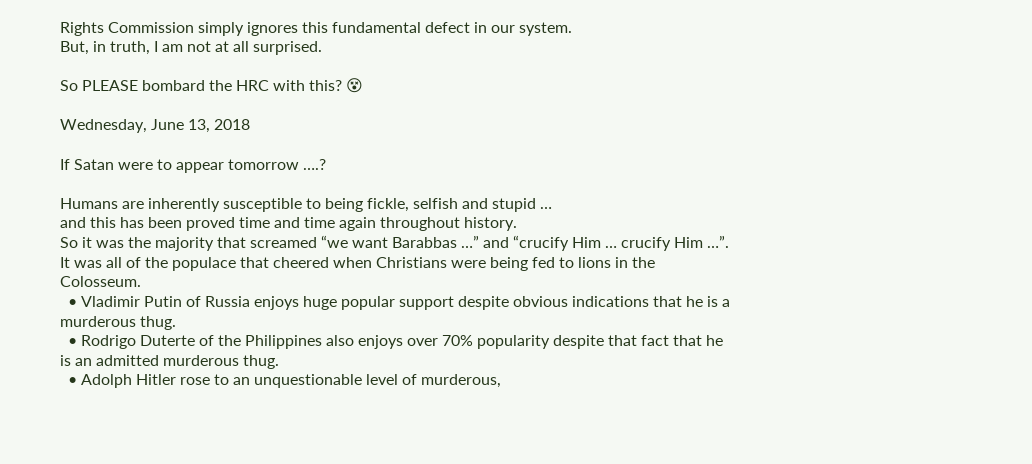Rights Commission simply ignores this fundamental defect in our system.
But, in truth, I am not at all surprised.

So PLEASE bombard the HRC with this? 😵

Wednesday, June 13, 2018

If Satan were to appear tomorrow ….?

Humans are inherently susceptible to being fickle, selfish and stupid …
and this has been proved time and time again throughout history.
So it was the majority that screamed “we want Barabbas …” and “crucify Him … crucify Him …”.
It was all of the populace that cheered when Christians were being fed to lions in the Colosseum.
  • Vladimir Putin of Russia enjoys huge popular support despite obvious indications that he is a murderous thug.
  • Rodrigo Duterte of the Philippines also enjoys over 70% popularity despite that fact that he is an admitted murderous thug.
  • Adolph Hitler rose to an unquestionable level of murderous,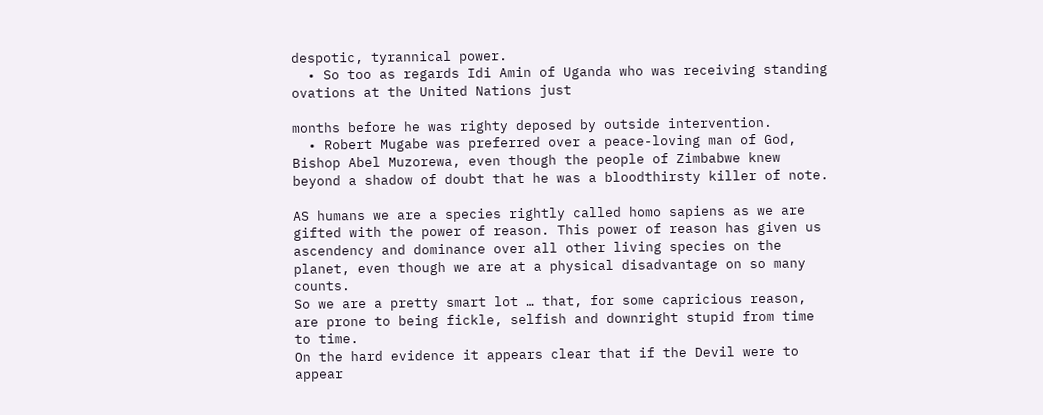despotic, tyrannical power.
  • So too as regards Idi Amin of Uganda who was receiving standing ovations at the United Nations just

months before he was righty deposed by outside intervention.
  • Robert Mugabe was preferred over a peace-loving man of God, Bishop Abel Muzorewa, even though the people of Zimbabwe knew beyond a shadow of doubt that he was a bloodthirsty killer of note.

AS humans we are a species rightly called homo sapiens as we are gifted with the power of reason. This power of reason has given us ascendency and dominance over all other living species on the planet, even though we are at a physical disadvantage on so many counts.
So we are a pretty smart lot … that, for some capricious reason, are prone to being fickle, selfish and downright stupid from time to time.
On the hard evidence it appears clear that if the Devil were to appear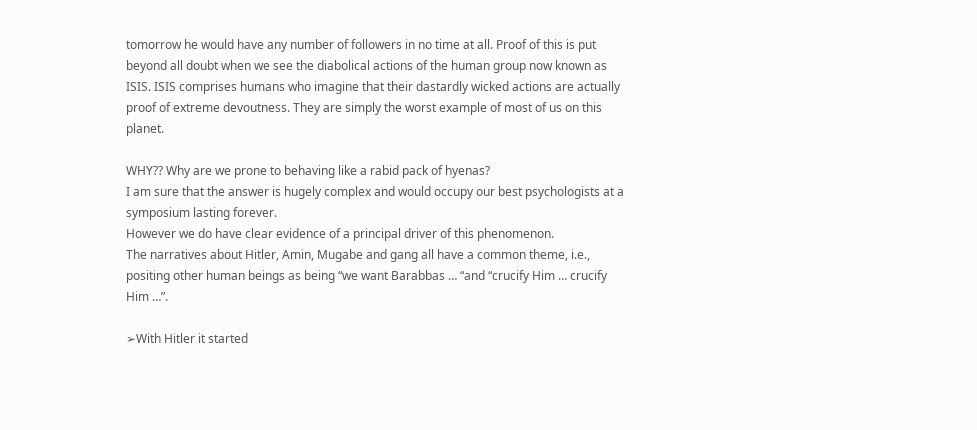tomorrow he would have any number of followers in no time at all. Proof of this is put beyond all doubt when we see the diabolical actions of the human group now known as ISIS. ISIS comprises humans who imagine that their dastardly wicked actions are actually proof of extreme devoutness. They are simply the worst example of most of us on this planet.

WHY?? Why are we prone to behaving like a rabid pack of hyenas?
I am sure that the answer is hugely complex and would occupy our best psychologists at a symposium lasting forever.
However we do have clear evidence of a principal driver of this phenomenon.
The narratives about Hitler, Amin, Mugabe and gang all have a common theme, i.e., positing other human beings as being “we want Barabbas … “and “crucify Him … crucify Him …”.

➢With Hitler it started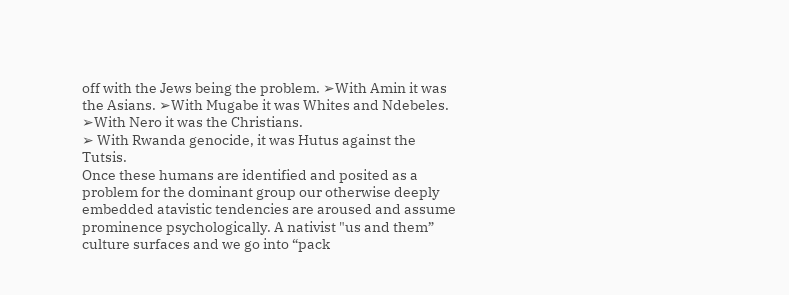off with the Jews being the problem. ➢With Amin it was the Asians. ➢With Mugabe it was Whites and Ndebeles. ➢With Nero it was the Christians.
➢ With Rwanda genocide, it was Hutus against the Tutsis.
Once these humans are identified and posited as a problem for the dominant group our otherwise deeply embedded atavistic tendencies are aroused and assume prominence psychologically. A nativist "us and them” culture surfaces and we go into “pack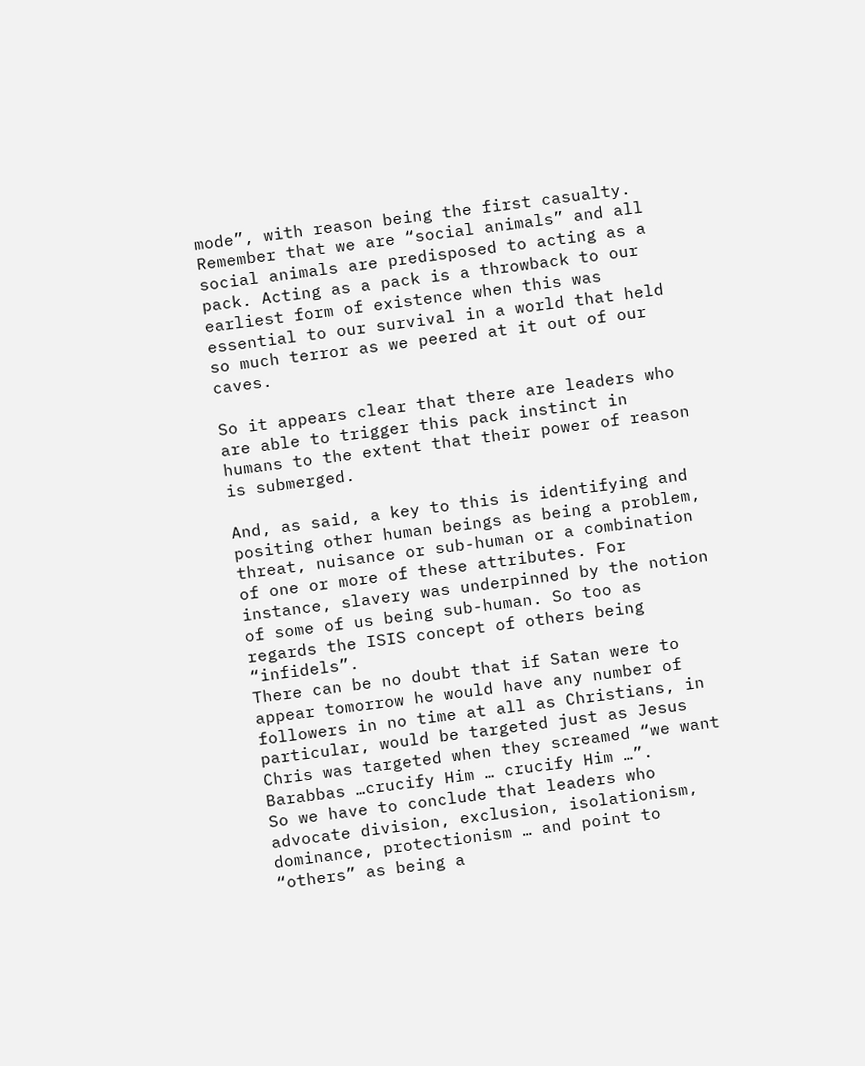mode”, with reason being the first casualty.
Remember that we are “social animals” and all social animals are predisposed to acting as a pack. Acting as a pack is a throwback to our earliest form of existence when this was essential to our survival in a world that held so much terror as we peered at it out of our caves.

So it appears clear that there are leaders who are able to trigger this pack instinct in humans to the extent that their power of reason is submerged.

And, as said, a key to this is identifying and positing other human beings as being a problem, threat, nuisance or sub-human or a combination of one or more of these attributes. For instance, slavery was underpinned by the notion of some of us being sub-human. So too as regards the ISIS concept of others being “infidels”.
There can be no doubt that if Satan were to appear tomorrow he would have any number of followers in no time at all as Christians, in particular, would be targeted just as Jesus Chris was targeted when they screamed “we want Barabbas …crucify Him … crucify Him …”.
So we have to conclude that leaders who advocate division, exclusion, isolationism, dominance, protectionism … and point to “others” as being a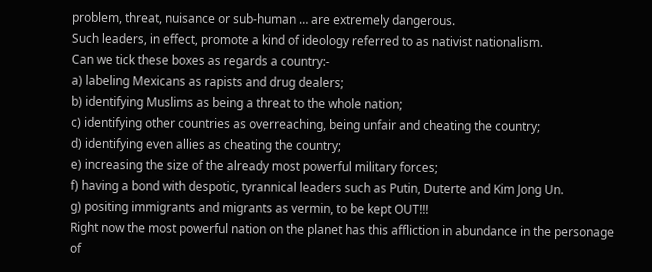problem, threat, nuisance or sub-human … are extremely dangerous.
Such leaders, in effect, promote a kind of ideology referred to as nativist nationalism.
Can we tick these boxes as regards a country:-
a) labeling Mexicans as rapists and drug dealers;
b) identifying Muslims as being a threat to the whole nation;
c) identifying other countries as overreaching, being unfair and cheating the country;
d) identifying even allies as cheating the country;
e) increasing the size of the already most powerful military forces;
f) having a bond with despotic, tyrannical leaders such as Putin, Duterte and Kim Jong Un.
g) positing immigrants and migrants as vermin, to be kept OUT!!!
Right now the most powerful nation on the planet has this affliction in abundance in the personage of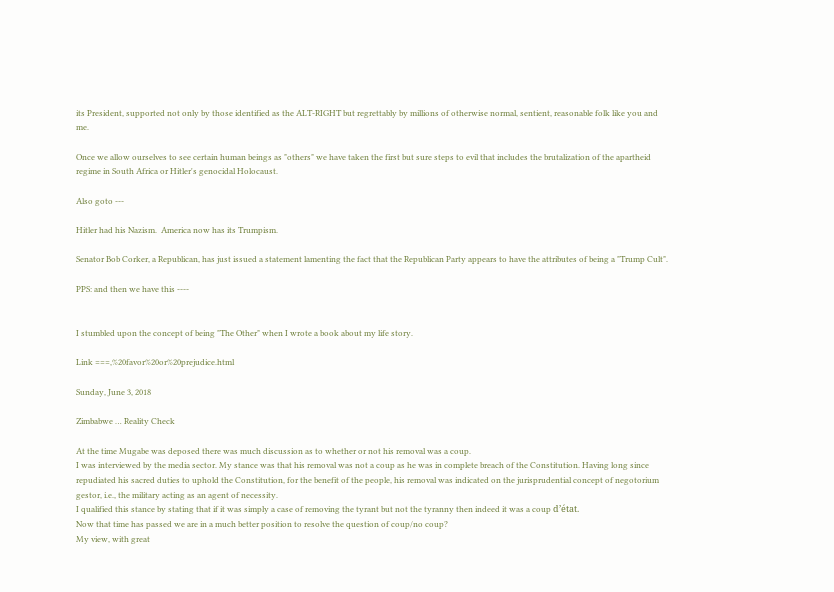its President, supported not only by those identified as the ALT-RIGHT but regrettably by millions of otherwise normal, sentient, reasonable folk like you and me.

Once we allow ourselves to see certain human beings as "others" we have taken the first but sure steps to evil that includes the brutalization of the apartheid regime in South Africa or Hitler's genocidal Holocaust.

Also goto ---

Hitler had his Nazism.  America now has its Trumpism.

Senator Bob Corker, a Republican, has just issued a statement lamenting the fact that the Republican Party appears to have the attributes of being a "Trump Cult".

PPS: and then we have this ----


I stumbled upon the concept of being "The Other" when I wrote a book about my life story.

Link ===,%20favor%20or%20prejudice.html

Sunday, June 3, 2018

Zimbabwe … Reality Check

At the time Mugabe was deposed there was much discussion as to whether or not his removal was a coup.
I was interviewed by the media sector. My stance was that his removal was not a coup as he was in complete breach of the Constitution. Having long since repudiated his sacred duties to uphold the Constitution, for the benefit of the people, his removal was indicated on the jurisprudential concept of negotorium gestor, i.e., the military acting as an agent of necessity.
I qualified this stance by stating that if it was simply a case of removing the tyrant but not the tyranny then indeed it was a coup d’état.
Now that time has passed we are in a much better position to resolve the question of coup/no coup?
My view, with great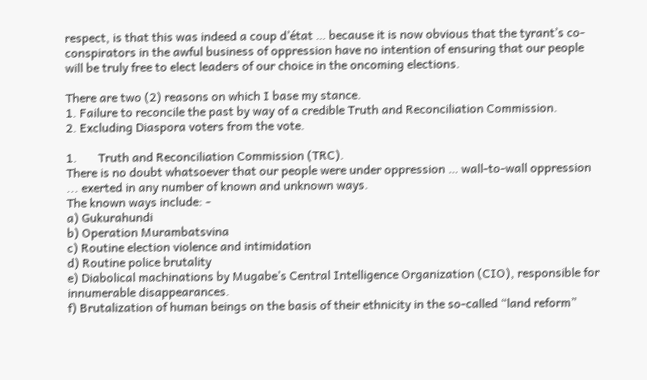respect, is that this was indeed a coup d’état … because it is now obvious that the tyrant’s co-conspirators in the awful business of oppression have no intention of ensuring that our people will be truly free to elect leaders of our choice in the oncoming elections.

There are two (2) reasons on which I base my stance.
1. Failure to reconcile the past by way of a credible Truth and Reconciliation Commission.
2. Excluding Diaspora voters from the vote.

1.       Truth and Reconciliation Commission (TRC).
There is no doubt whatsoever that our people were under oppression … wall-to-wall oppression ... exerted in any number of known and unknown ways.
The known ways include: -
a) Gukurahundi
b) Operation Murambatsvina
c) Routine election violence and intimidation
d) Routine police brutality
e) Diabolical machinations by Mugabe’s Central Intelligence Organization (CIO), responsible for innumerable disappearances.
f) Brutalization of human beings on the basis of their ethnicity in the so-called “land reform”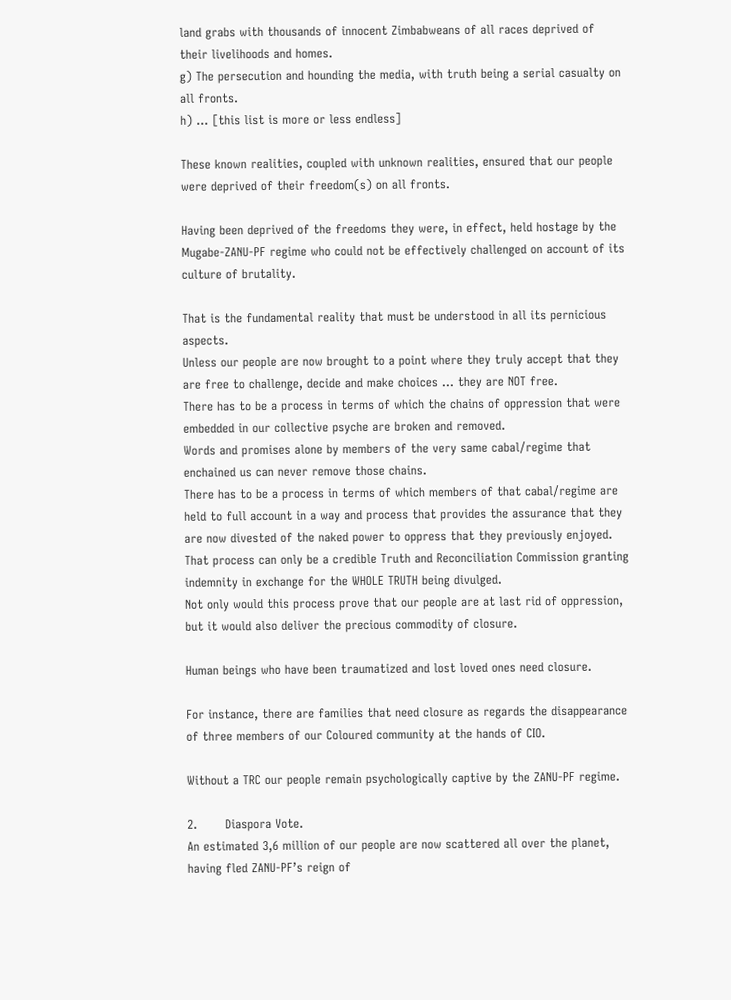land grabs with thousands of innocent Zimbabweans of all races deprived of their livelihoods and homes.
g) The persecution and hounding the media, with truth being a serial casualty on all fronts.
h) … [this list is more or less endless]

These known realities, coupled with unknown realities, ensured that our people were deprived of their freedom(s) on all fronts.

Having been deprived of the freedoms they were, in effect, held hostage by the Mugabe-ZANU-PF regime who could not be effectively challenged on account of its culture of brutality.

That is the fundamental reality that must be understood in all its pernicious aspects.
Unless our people are now brought to a point where they truly accept that they are free to challenge, decide and make choices … they are NOT free.
There has to be a process in terms of which the chains of oppression that were embedded in our collective psyche are broken and removed.
Words and promises alone by members of the very same cabal/regime that enchained us can never remove those chains.
There has to be a process in terms of which members of that cabal/regime are held to full account in a way and process that provides the assurance that they are now divested of the naked power to oppress that they previously enjoyed.
That process can only be a credible Truth and Reconciliation Commission granting indemnity in exchange for the WHOLE TRUTH being divulged.
Not only would this process prove that our people are at last rid of oppression, but it would also deliver the precious commodity of closure.

Human beings who have been traumatized and lost loved ones need closure.

For instance, there are families that need closure as regards the disappearance of three members of our Coloured community at the hands of CIO.

Without a TRC our people remain psychologically captive by the ZANU-PF regime.

2.       Diaspora Vote.
An estimated 3,6 million of our people are now scattered all over the planet, having fled ZANU-PF’s reign of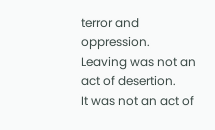terror and oppression.
Leaving was not an act of desertion.
It was not an act of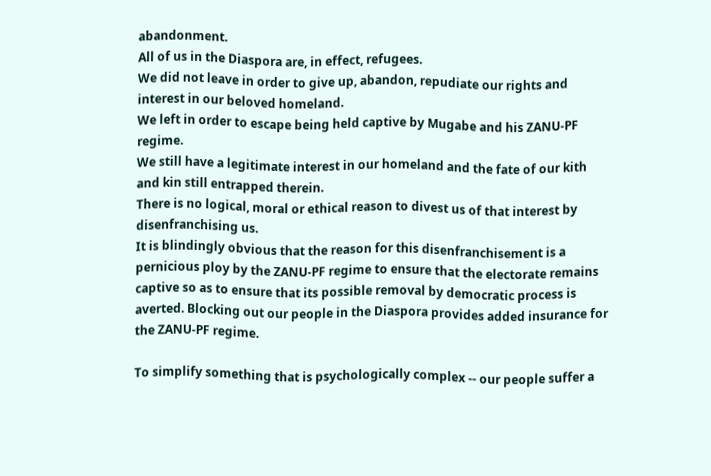abandonment.
All of us in the Diaspora are, in effect, refugees.
We did not leave in order to give up, abandon, repudiate our rights and interest in our beloved homeland.
We left in order to escape being held captive by Mugabe and his ZANU-PF regime.
We still have a legitimate interest in our homeland and the fate of our kith and kin still entrapped therein.
There is no logical, moral or ethical reason to divest us of that interest by disenfranchising us.
It is blindingly obvious that the reason for this disenfranchisement is a pernicious ploy by the ZANU-PF regime to ensure that the electorate remains captive so as to ensure that its possible removal by democratic process is averted. Blocking out our people in the Diaspora provides added insurance for the ZANU-PF regime.

To simplify something that is psychologically complex -- our people suffer a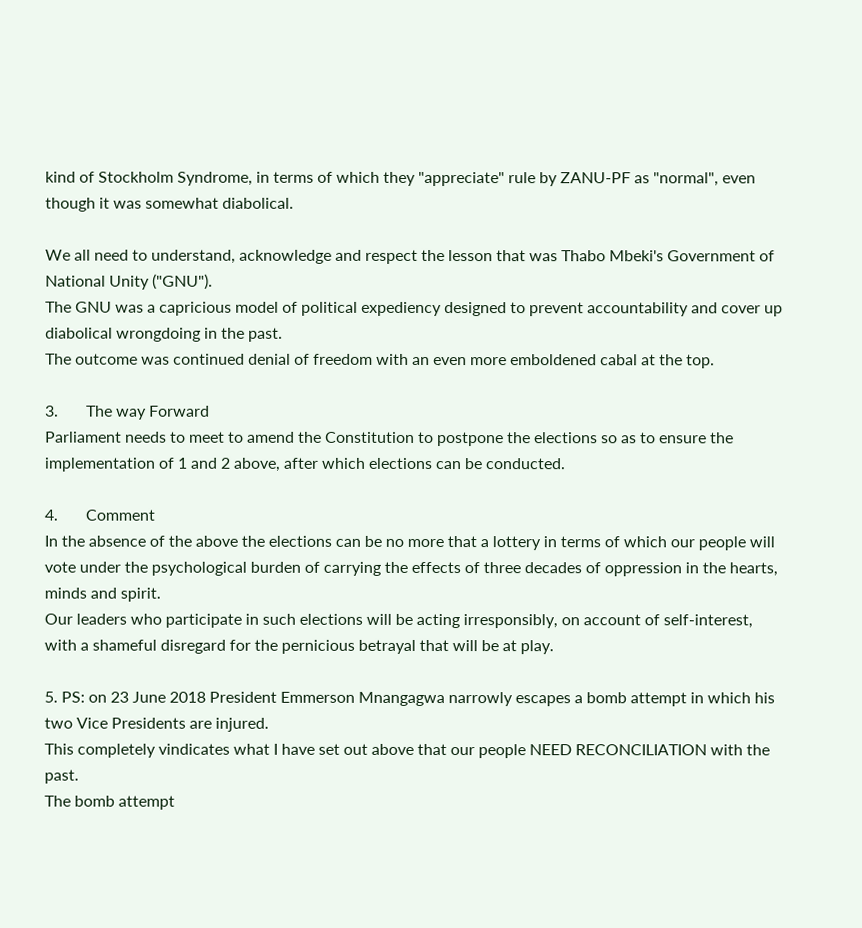kind of Stockholm Syndrome, in terms of which they "appreciate" rule by ZANU-PF as "normal", even though it was somewhat diabolical.

We all need to understand, acknowledge and respect the lesson that was Thabo Mbeki's Government of National Unity ("GNU").
The GNU was a capricious model of political expediency designed to prevent accountability and cover up diabolical wrongdoing in the past.
The outcome was continued denial of freedom with an even more emboldened cabal at the top.

3.       The way Forward
Parliament needs to meet to amend the Constitution to postpone the elections so as to ensure the implementation of 1 and 2 above, after which elections can be conducted.

4.       Comment
In the absence of the above the elections can be no more that a lottery in terms of which our people will vote under the psychological burden of carrying the effects of three decades of oppression in the hearts, minds and spirit.
Our leaders who participate in such elections will be acting irresponsibly, on account of self-interest, with a shameful disregard for the pernicious betrayal that will be at play.

5. PS: on 23 June 2018 President Emmerson Mnangagwa narrowly escapes a bomb attempt in which his two Vice Presidents are injured.
This completely vindicates what I have set out above that our people NEED RECONCILIATION with the past.
The bomb attempt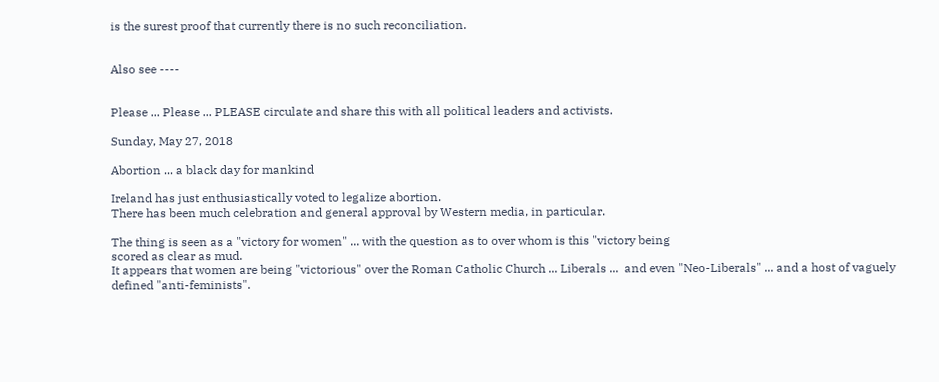is the surest proof that currently there is no such reconciliation.


Also see ----


Please ... Please ... PLEASE circulate and share this with all political leaders and activists.

Sunday, May 27, 2018

Abortion ... a black day for mankind

Ireland has just enthusiastically voted to legalize abortion.
There has been much celebration and general approval by Western media, in particular.

The thing is seen as a "victory for women" ... with the question as to over whom is this "victory being
scored as clear as mud.
It appears that women are being "victorious" over the Roman Catholic Church ... Liberals ...  and even "Neo-Liberals" ... and a host of vaguely defined "anti-feminists".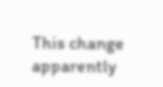This change apparently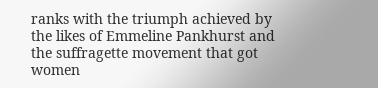ranks with the triumph achieved by the likes of Emmeline Pankhurst and the suffragette movement that got women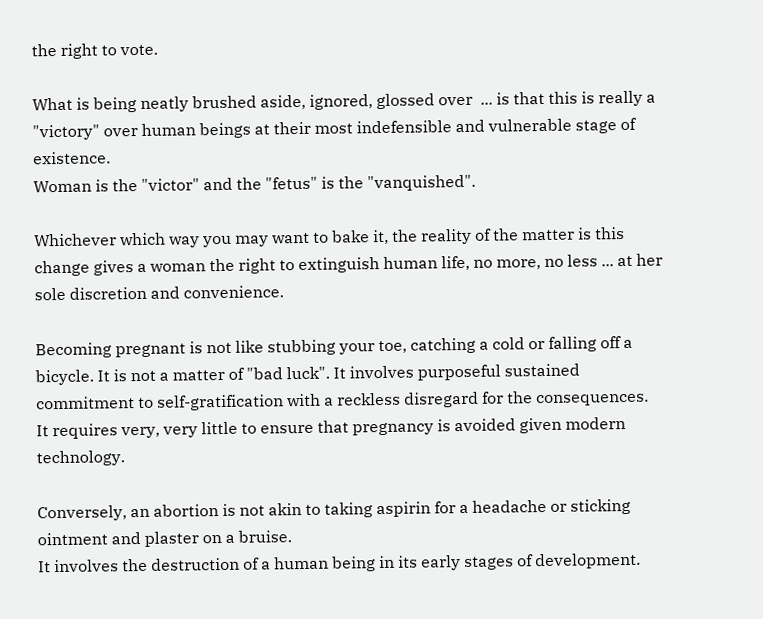the right to vote.

What is being neatly brushed aside, ignored, glossed over  ... is that this is really a "victory" over human beings at their most indefensible and vulnerable stage of existence.
Woman is the "victor" and the "fetus" is the "vanquished".

Whichever which way you may want to bake it, the reality of the matter is this change gives a woman the right to extinguish human life, no more, no less ... at her sole discretion and convenience.

Becoming pregnant is not like stubbing your toe, catching a cold or falling off a bicycle. It is not a matter of "bad luck". It involves purposeful sustained commitment to self-gratification with a reckless disregard for the consequences.
It requires very, very little to ensure that pregnancy is avoided given modern technology.

Conversely, an abortion is not akin to taking aspirin for a headache or sticking ointment and plaster on a bruise.
It involves the destruction of a human being in its early stages of development.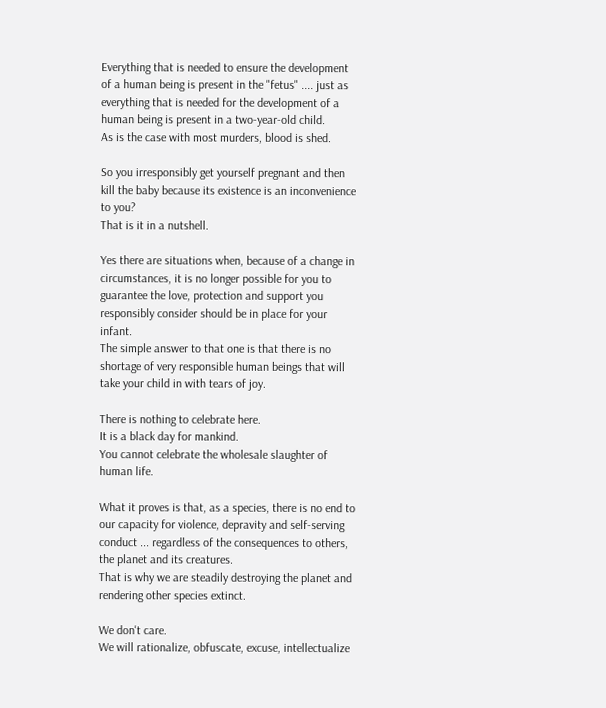Everything that is needed to ensure the development of a human being is present in the "fetus" .... just as everything that is needed for the development of a human being is present in a two-year-old child.
As is the case with most murders, blood is shed.

So you irresponsibly get yourself pregnant and then kill the baby because its existence is an inconvenience to you?
That is it in a nutshell.

Yes there are situations when, because of a change in circumstances, it is no longer possible for you to guarantee the love, protection and support you responsibly consider should be in place for your infant.
The simple answer to that one is that there is no shortage of very responsible human beings that will take your child in with tears of joy.

There is nothing to celebrate here.
It is a black day for mankind.
You cannot celebrate the wholesale slaughter of human life.

What it proves is that, as a species, there is no end to our capacity for violence, depravity and self-serving conduct ... regardless of the consequences to others, the planet and its creatures.
That is why we are steadily destroying the planet and rendering other species extinct.

We don't care.
We will rationalize, obfuscate, excuse, intellectualize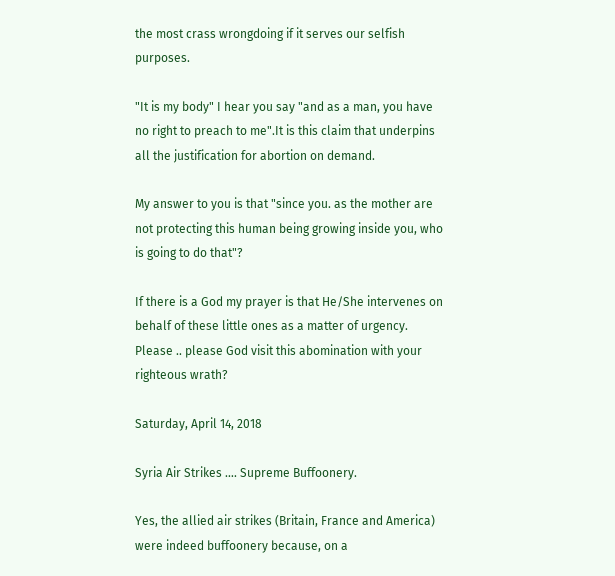the most crass wrongdoing if it serves our selfish purposes.

"It is my body" I hear you say "and as a man, you have no right to preach to me".It is this claim that underpins all the justification for abortion on demand.

My answer to you is that "since you. as the mother are not protecting this human being growing inside you, who is going to do that"?

If there is a God my prayer is that He/She intervenes on behalf of these little ones as a matter of urgency.
Please .. please God visit this abomination with your righteous wrath?

Saturday, April 14, 2018

Syria Air Strikes …. Supreme Buffoonery.

Yes, the allied air strikes (Britain, France and America) were indeed buffoonery because, on a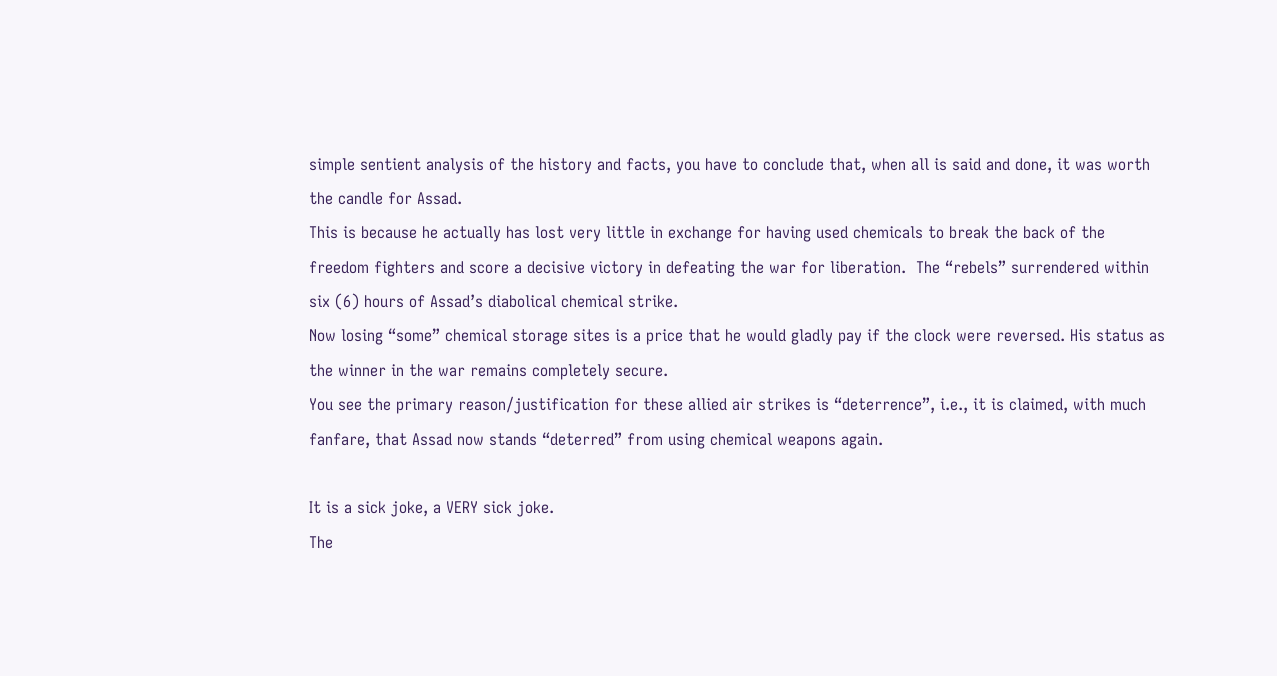simple sentient analysis of the history and facts, you have to conclude that, when all is said and done, it was worth the candle for Assad.
This is because he actually has lost very little in exchange for having used chemicals to break the back of the freedom fighters and score a decisive victory in defeating the war for liberation.  The “rebels” surrendered within six (6) hours of Assad’s diabolical chemical strike.
Now losing “some” chemical storage sites is a price that he would gladly pay if the clock were reversed. His status as the winner in the war remains completely secure.
You see the primary reason/justification for these allied air strikes is “deterrence”, i.e., it is claimed, with much fanfare, that Assad now stands “deterred” from using chemical weapons again.

It is a sick joke, a VERY sick joke.
The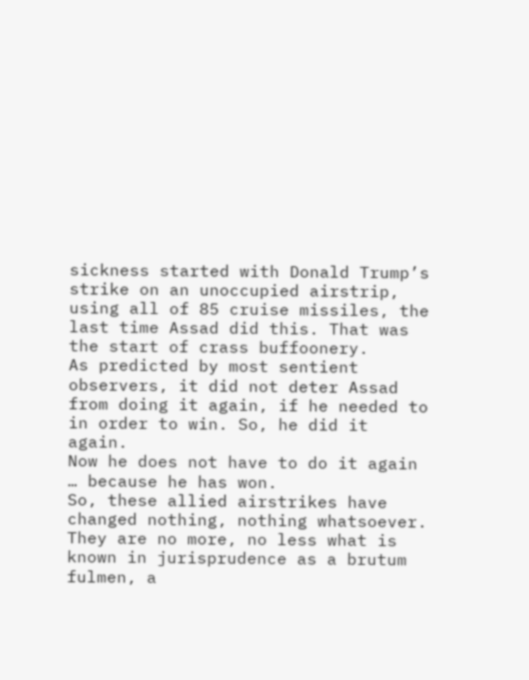sickness started with Donald Trump’s strike on an unoccupied airstrip, using all of 85 cruise missiles, the last time Assad did this. That was the start of crass buffoonery.
As predicted by most sentient observers, it did not deter Assad from doing it again, if he needed to in order to win. So, he did it again.
Now he does not have to do it again … because he has won.
So, these allied airstrikes have changed nothing, nothing whatsoever.
They are no more, no less what is known in jurisprudence as a brutum fulmen, a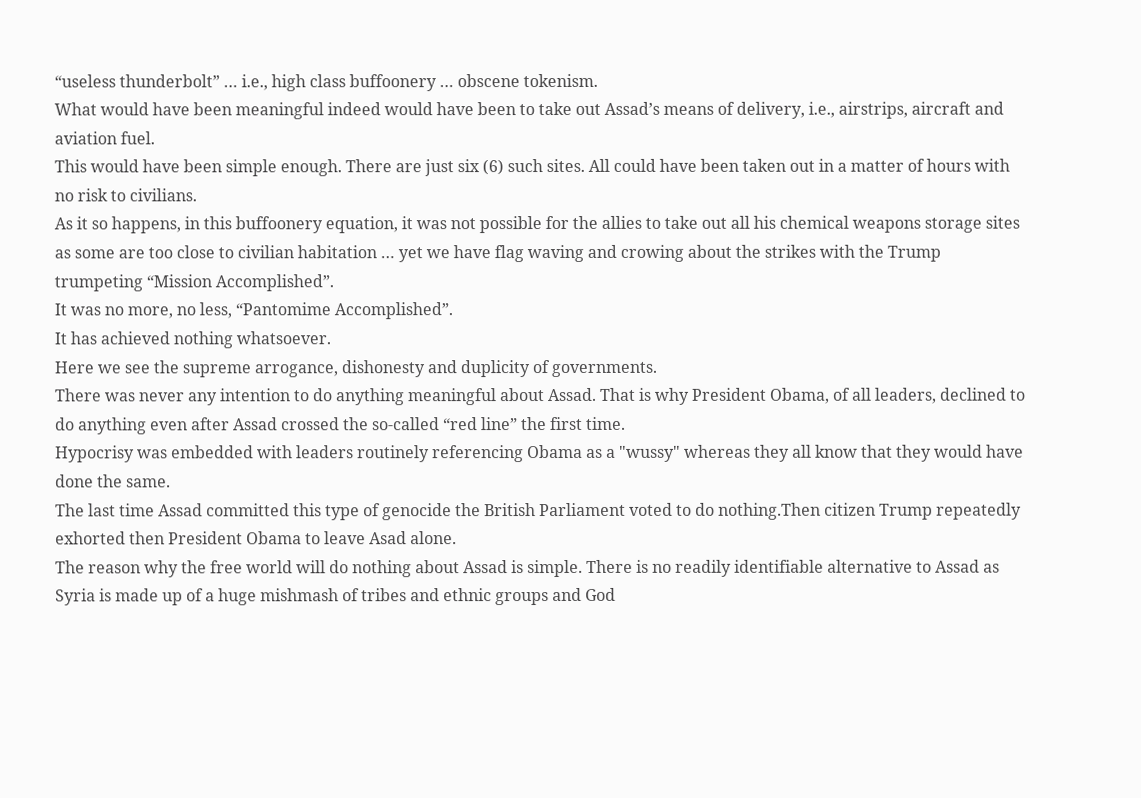“useless thunderbolt” … i.e., high class buffoonery … obscene tokenism.
What would have been meaningful indeed would have been to take out Assad’s means of delivery, i.e., airstrips, aircraft and aviation fuel.
This would have been simple enough. There are just six (6) such sites. All could have been taken out in a matter of hours with no risk to civilians.
As it so happens, in this buffoonery equation, it was not possible for the allies to take out all his chemical weapons storage sites as some are too close to civilian habitation … yet we have flag waving and crowing about the strikes with the Trump trumpeting “Mission Accomplished”.
It was no more, no less, “Pantomime Accomplished”.
It has achieved nothing whatsoever.
Here we see the supreme arrogance, dishonesty and duplicity of governments.
There was never any intention to do anything meaningful about Assad. That is why President Obama, of all leaders, declined to do anything even after Assad crossed the so-called “red line” the first time.
Hypocrisy was embedded with leaders routinely referencing Obama as a "wussy" whereas they all know that they would have done the same.
The last time Assad committed this type of genocide the British Parliament voted to do nothing.Then citizen Trump repeatedly exhorted then President Obama to leave Asad alone.
The reason why the free world will do nothing about Assad is simple. There is no readily identifiable alternative to Assad as Syria is made up of a huge mishmash of tribes and ethnic groups and God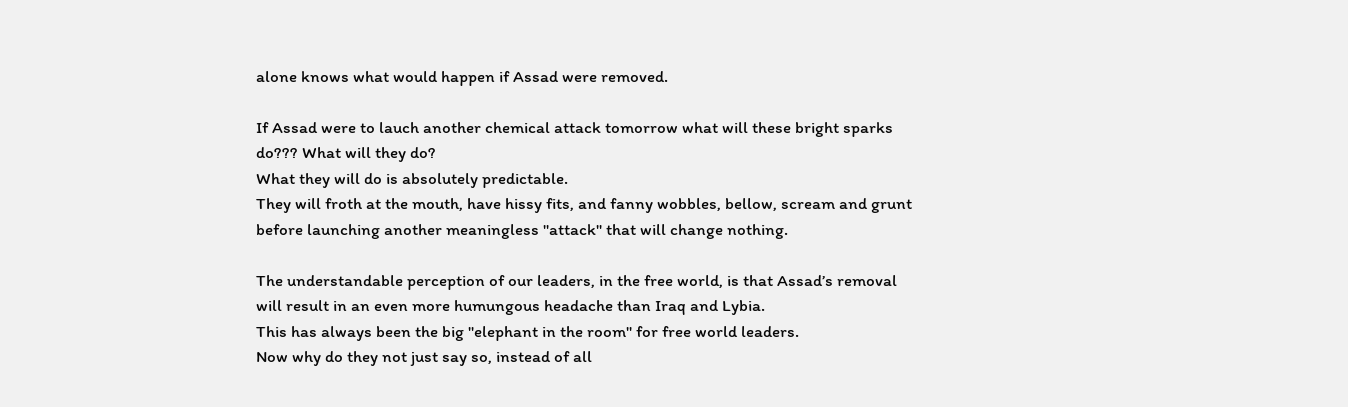alone knows what would happen if Assad were removed.

If Assad were to lauch another chemical attack tomorrow what will these bright sparks do??? What will they do?
What they will do is absolutely predictable.
They will froth at the mouth, have hissy fits, and fanny wobbles, bellow, scream and grunt before launching another meaningless "attack" that will change nothing.

The understandable perception of our leaders, in the free world, is that Assad’s removal will result in an even more humungous headache than Iraq and Lybia.
This has always been the big "elephant in the room" for free world leaders.
Now why do they not just say so, instead of all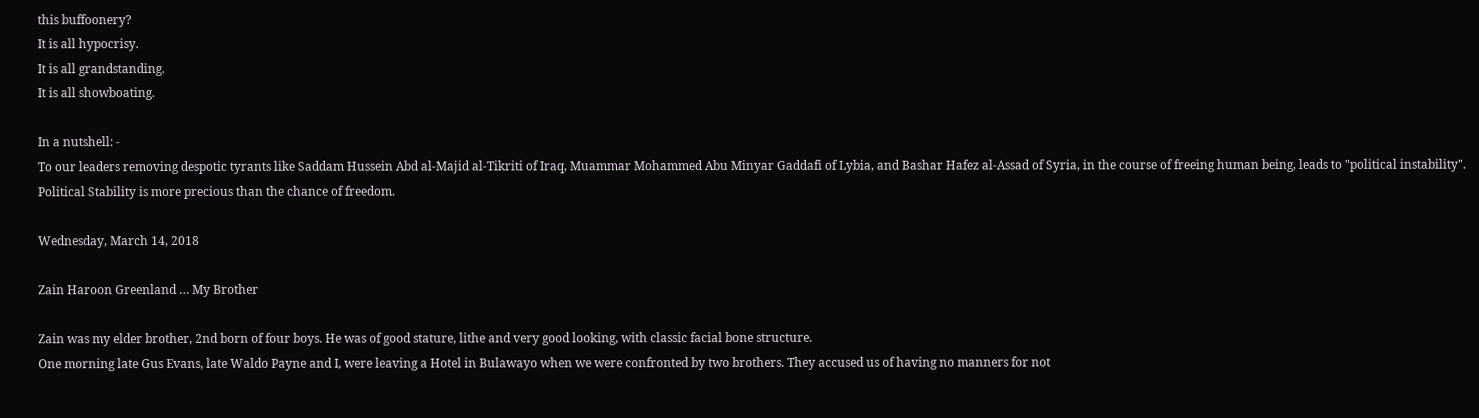this buffoonery?
It is all hypocrisy.
It is all grandstanding.
It is all showboating.

In a nutshell: -
To our leaders removing despotic tyrants like Saddam Hussein Abd al-Majid al-Tikriti of Iraq, Muammar Mohammed Abu Minyar Gaddafi of Lybia, and Bashar Hafez al-Assad of Syria, in the course of freeing human being, leads to "political instability".
Political Stability is more precious than the chance of freedom.

Wednesday, March 14, 2018

Zain Haroon Greenland … My Brother

Zain was my elder brother, 2nd born of four boys. He was of good stature, lithe and very good looking, with classic facial bone structure.
One morning late Gus Evans, late Waldo Payne and I, were leaving a Hotel in Bulawayo when we were confronted by two brothers. They accused us of having no manners for not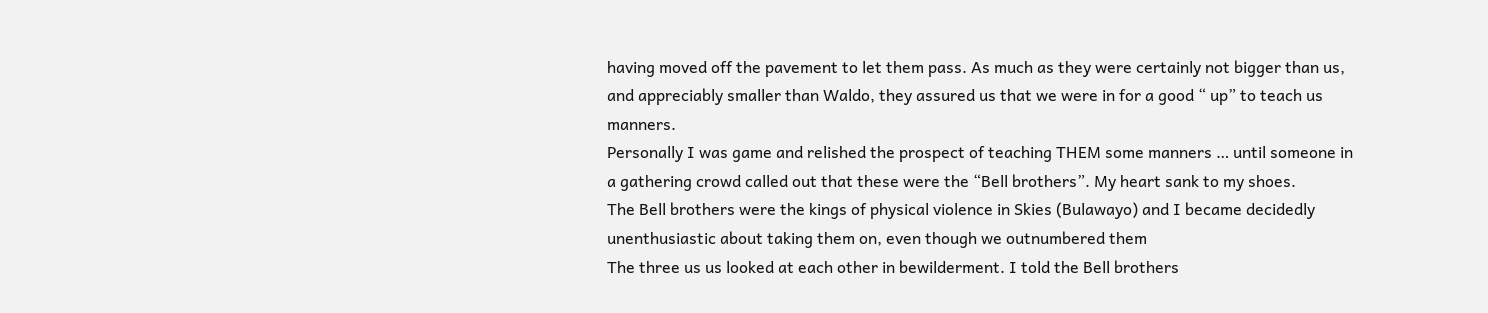having moved off the pavement to let them pass. As much as they were certainly not bigger than us, and appreciably smaller than Waldo, they assured us that we were in for a good “ up” to teach us manners.
Personally I was game and relished the prospect of teaching THEM some manners … until someone in a gathering crowd called out that these were the “Bell brothers”. My heart sank to my shoes.
The Bell brothers were the kings of physical violence in Skies (Bulawayo) and I became decidedly unenthusiastic about taking them on, even though we outnumbered them
The three us us looked at each other in bewilderment. I told the Bell brothers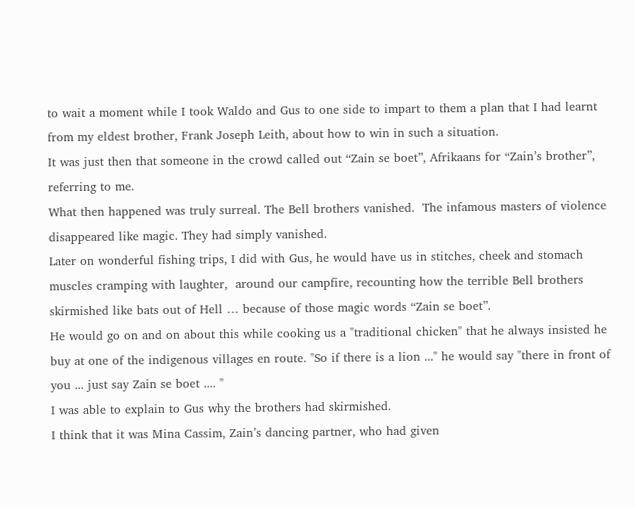to wait a moment while I took Waldo and Gus to one side to impart to them a plan that I had learnt from my eldest brother, Frank Joseph Leith, about how to win in such a situation.
It was just then that someone in the crowd called out “Zain se boet”, Afrikaans for “Zain’s brother”, referring to me.
What then happened was truly surreal. The Bell brothers vanished.  The infamous masters of violence disappeared like magic. They had simply vanished.
Later on wonderful fishing trips, I did with Gus, he would have us in stitches, cheek and stomach muscles cramping with laughter,  around our campfire, recounting how the terrible Bell brothers skirmished like bats out of Hell … because of those magic words “Zain se boet”.
He would go on and on about this while cooking us a "traditional chicken" that he always insisted he buy at one of the indigenous villages en route. "So if there is a lion ..." he would say "there in front of you ... just say Zain se boet .... "
I was able to explain to Gus why the brothers had skirmished.
I think that it was Mina Cassim, Zain’s dancing partner, who had given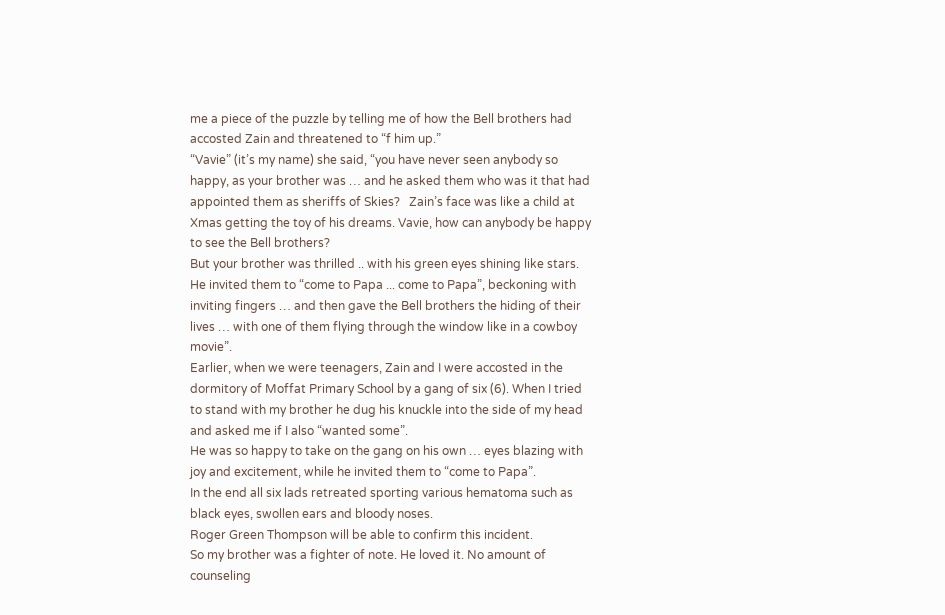me a piece of the puzzle by telling me of how the Bell brothers had accosted Zain and threatened to “f him up.”
“Vavie” (it’s my name) she said, “you have never seen anybody so happy, as your brother was … and he asked them who was it that had appointed them as sheriffs of Skies?   Zain’s face was like a child at Xmas getting the toy of his dreams. Vavie, how can anybody be happy to see the Bell brothers?
But your brother was thrilled .. with his green eyes shining like stars.
He invited them to “come to Papa ... come to Papa”, beckoning with inviting fingers … and then gave the Bell brothers the hiding of their lives … with one of them flying through the window like in a cowboy movie”.
Earlier, when we were teenagers, Zain and I were accosted in the dormitory of Moffat Primary School by a gang of six (6). When I tried to stand with my brother he dug his knuckle into the side of my head and asked me if I also “wanted some”.
He was so happy to take on the gang on his own … eyes blazing with joy and excitement, while he invited them to “come to Papa”.
In the end all six lads retreated sporting various hematoma such as black eyes, swollen ears and bloody noses.
Roger Green Thompson will be able to confirm this incident.
So my brother was a fighter of note. He loved it. No amount of counseling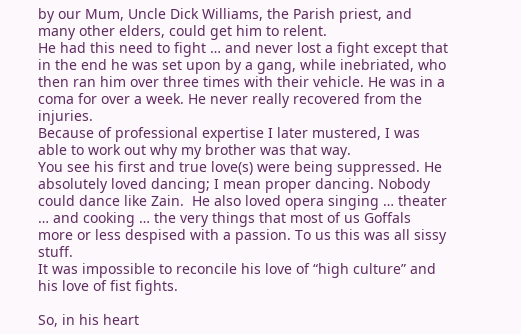by our Mum, Uncle Dick Williams, the Parish priest, and many other elders, could get him to relent.
He had this need to fight … and never lost a fight except that in the end he was set upon by a gang, while inebriated, who then ran him over three times with their vehicle. He was in a coma for over a week. He never really recovered from the injuries.
Because of professional expertise I later mustered, I was able to work out why my brother was that way.
You see his first and true love(s) were being suppressed. He absolutely loved dancing; I mean proper dancing. Nobody could dance like Zain.  He also loved opera singing … theater … and cooking … the very things that most of us Goffals more or less despised with a passion. To us this was all sissy stuff.
It was impossible to reconcile his love of “high culture” and his love of fist fights.

So, in his heart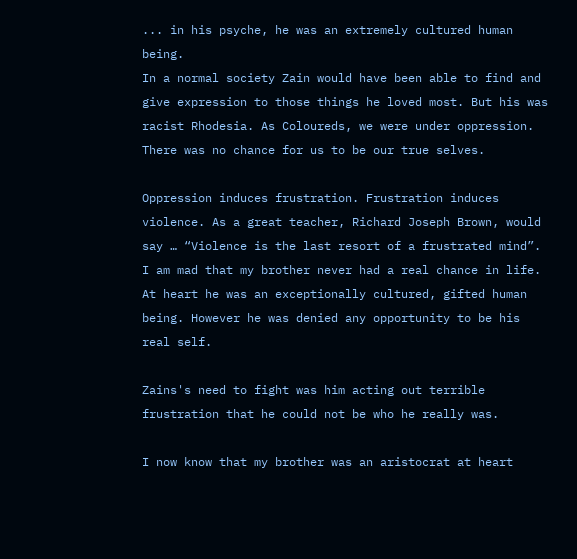... in his psyche, he was an extremely cultured human being.
In a normal society Zain would have been able to find and give expression to those things he loved most. But his was racist Rhodesia. As Coloureds, we were under oppression. There was no chance for us to be our true selves.

Oppression induces frustration. Frustration induces violence. As a great teacher, Richard Joseph Brown, would say … “Violence is the last resort of a frustrated mind”.
I am mad that my brother never had a real chance in life.
At heart he was an exceptionally cultured, gifted human being. However he was denied any opportunity to be his real self.

Zains's need to fight was him acting out terrible frustration that he could not be who he really was.

I now know that my brother was an aristocrat at heart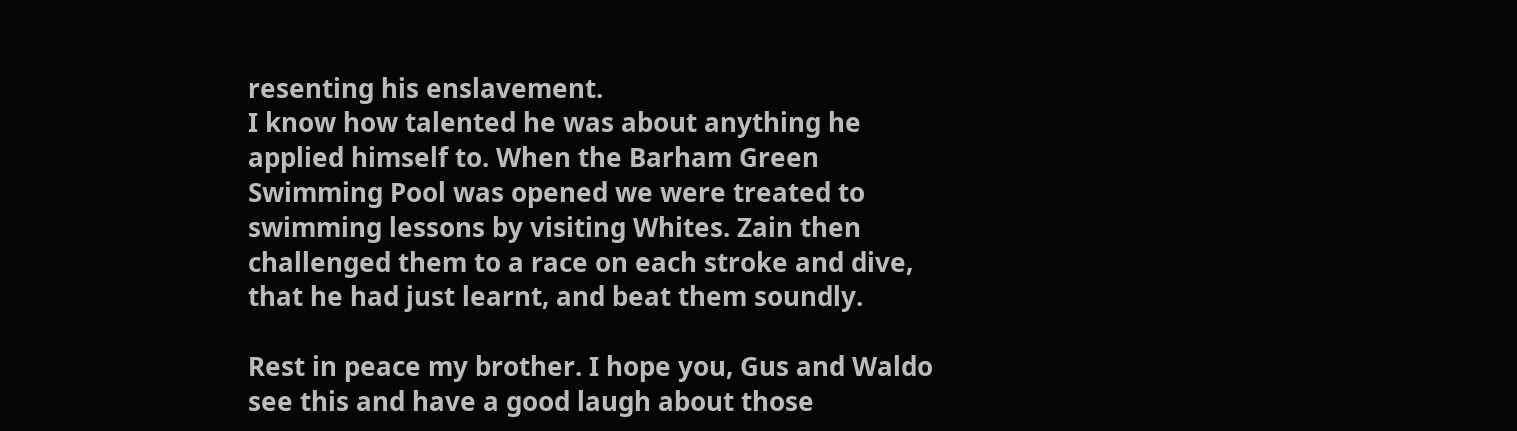resenting his enslavement.
I know how talented he was about anything he applied himself to. When the Barham Green Swimming Pool was opened we were treated to swimming lessons by visiting Whites. Zain then challenged them to a race on each stroke and dive, that he had just learnt, and beat them soundly.

Rest in peace my brother. I hope you, Gus and Waldo see this and have a good laugh about those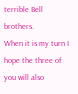terrible Bell brothers.
When it is my turn I hope the three of you will also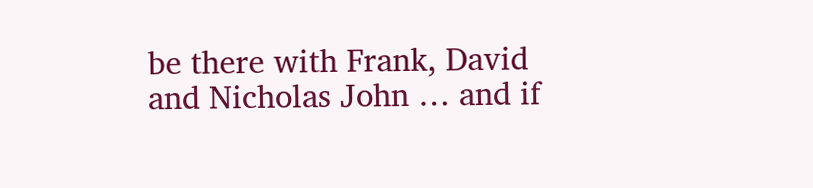be there with Frank, David and Nicholas John … and if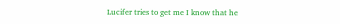Lucifer tries to get me I know that he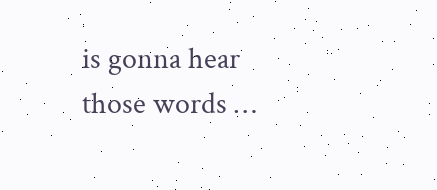is gonna hear those words …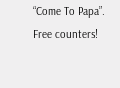“Come To Papa”.
Free counters!